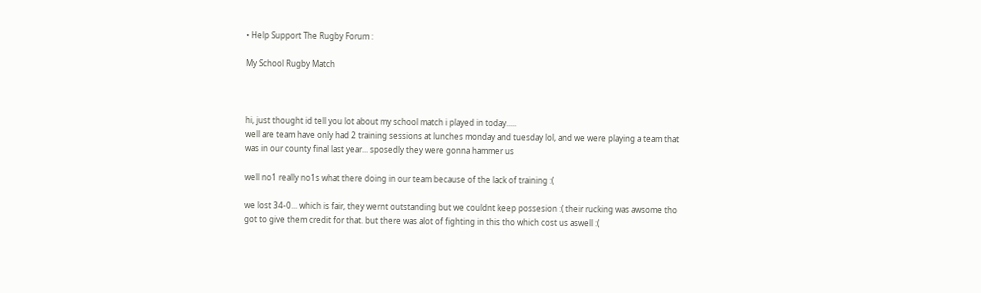• Help Support The Rugby Forum :

My School Rugby Match



hi, just thought id tell you lot about my school match i played in today.....
well are team have only had 2 training sessions at lunches monday and tuesday lol, and we were playing a team that was in our county final last year... sposedly they were gonna hammer us

well no1 really no1s what there doing in our team because of the lack of training :(

we lost 34-0... which is fair, they wernt outstanding but we couldnt keep possesion :( their rucking was awsome tho got to give them credit for that. but there was alot of fighting in this tho which cost us aswell :(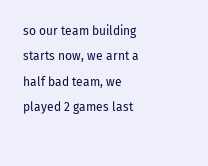so our team building starts now, we arnt a half bad team, we played 2 games last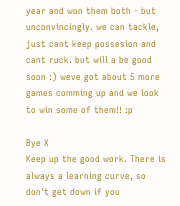year and won them both - but unconvincingly. we can tackle, just cant keep possesion and cant ruck. but will a be good soon :) weve got about 5 more games comming up and we look to win some of them!! :p

Bye X
Keep up the good work. There is always a learning curve, so don't get down if you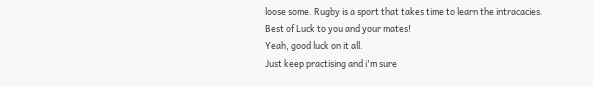loose some. Rugby is a sport that takes time to learn the intracacies.
Best of Luck to you and your mates!
Yeah, good luck on it all.
Just keep practising and i'm sure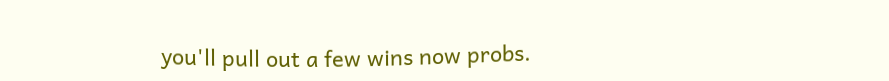you'll pull out a few wins now probs.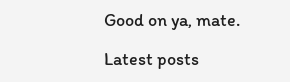Good on ya, mate.

Latest posts